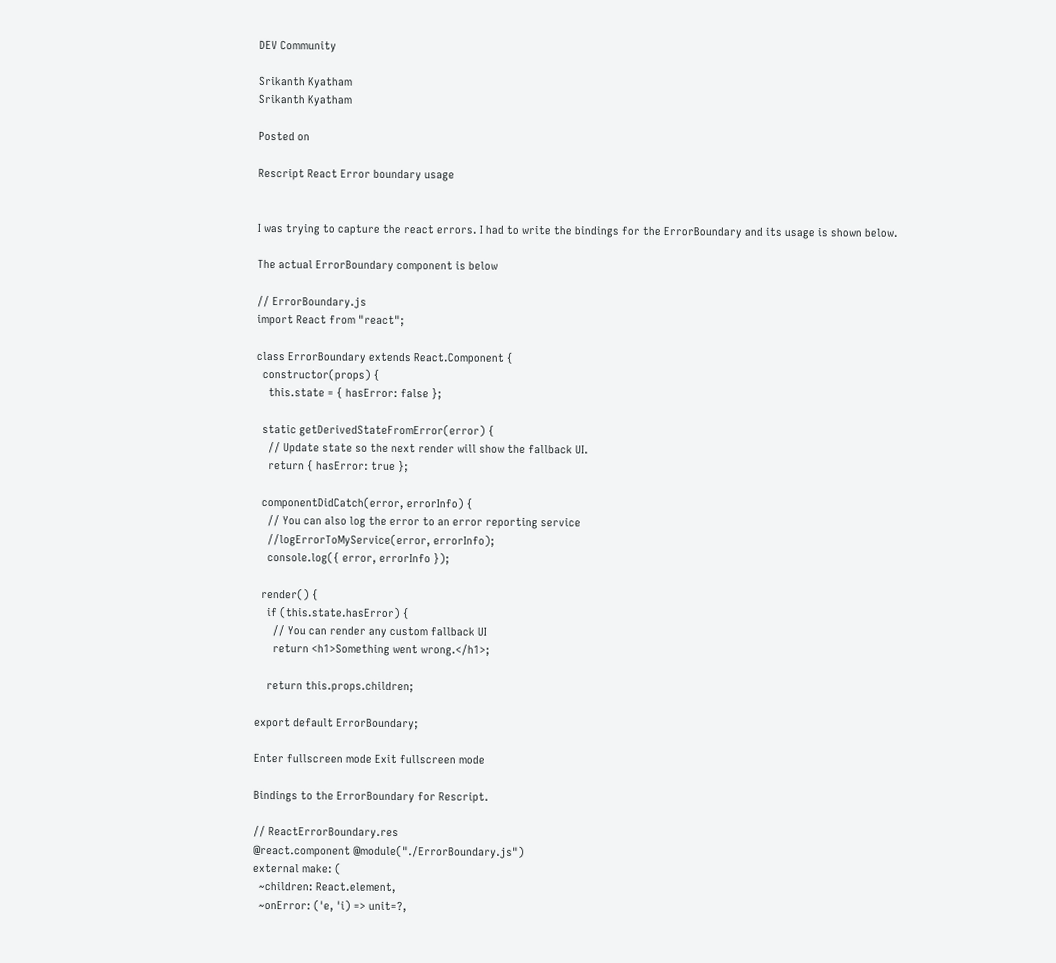DEV Community

Srikanth Kyatham
Srikanth Kyatham

Posted on

Rescript React Error boundary usage


I was trying to capture the react errors. I had to write the bindings for the ErrorBoundary and its usage is shown below.

The actual ErrorBoundary component is below

// ErrorBoundary.js
import React from "react";

class ErrorBoundary extends React.Component {
  constructor(props) {
    this.state = { hasError: false };

  static getDerivedStateFromError(error) {
    // Update state so the next render will show the fallback UI.
    return { hasError: true };

  componentDidCatch(error, errorInfo) {
    // You can also log the error to an error reporting service
    //logErrorToMyService(error, errorInfo);
    console.log({ error, errorInfo });

  render() {
    if (this.state.hasError) {
      // You can render any custom fallback UI
      return <h1>Something went wrong.</h1>;

    return this.props.children;

export default ErrorBoundary;

Enter fullscreen mode Exit fullscreen mode

Bindings to the ErrorBoundary for Rescript.

// ReactErrorBoundary.res
@react.component @module("./ErrorBoundary.js")
external make: (
  ~children: React.element,
  ~onError: ('e, 'i) => unit=?,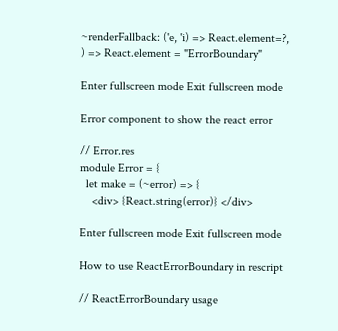~renderFallback: ('e, 'i) => React.element=?,
) => React.element = "ErrorBoundary"

Enter fullscreen mode Exit fullscreen mode

Error component to show the react error

// Error.res
module Error = {
  let make = (~error) => {
    <div> {React.string(error)} </div>

Enter fullscreen mode Exit fullscreen mode

How to use ReactErrorBoundary in rescript

// ReactErrorBoundary usage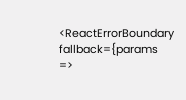<ReactErrorBoundary fallback={params =>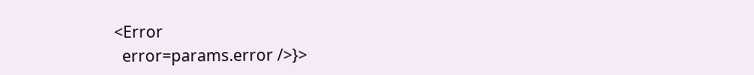<Error
  error=params.error />}>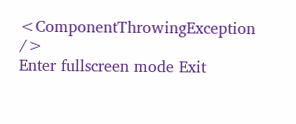<ComponentThrowingException />
Enter fullscreen mode Exit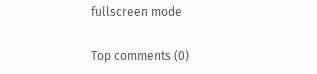fullscreen mode

Top comments (0)